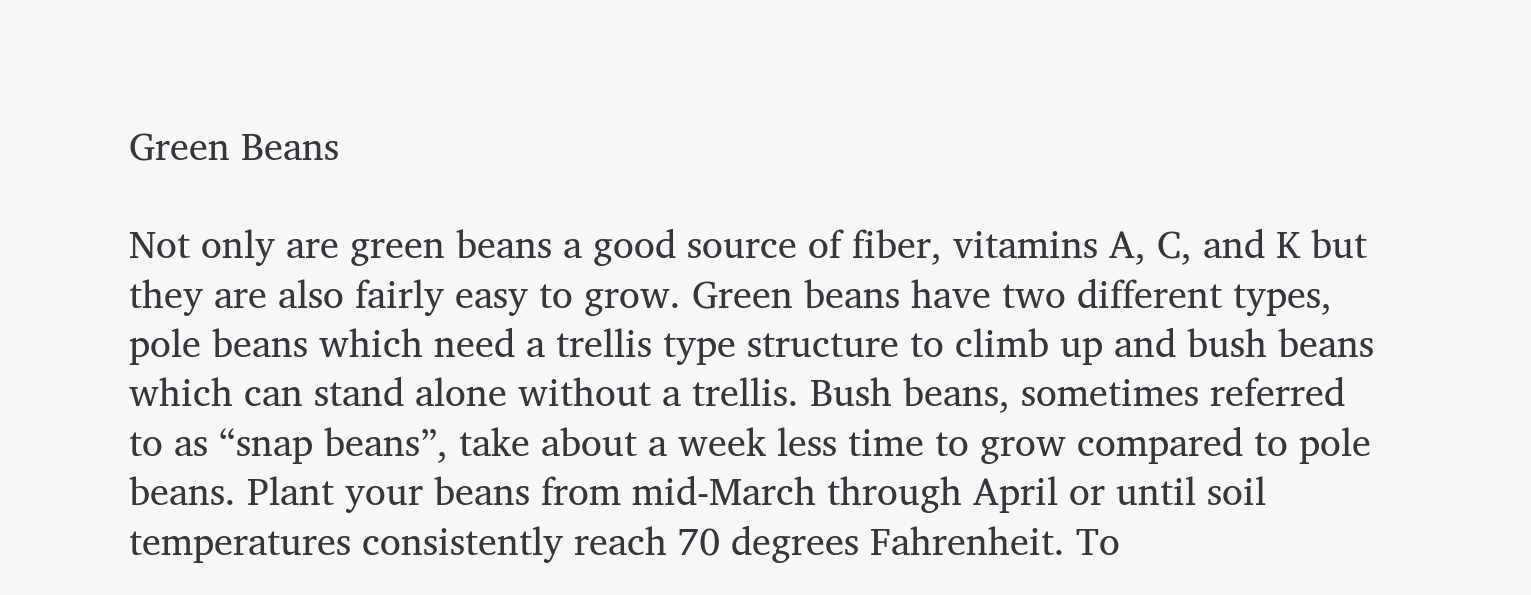Green Beans

Not only are green beans a good source of fiber, vitamins A, C, and K but they are also fairly easy to grow. Green beans have two different types, pole beans which need a trellis type structure to climb up and bush beans which can stand alone without a trellis. Bush beans, sometimes referred to as “snap beans”, take about a week less time to grow compared to pole beans. Plant your beans from mid-March through April or until soil temperatures consistently reach 70 degrees Fahrenheit. To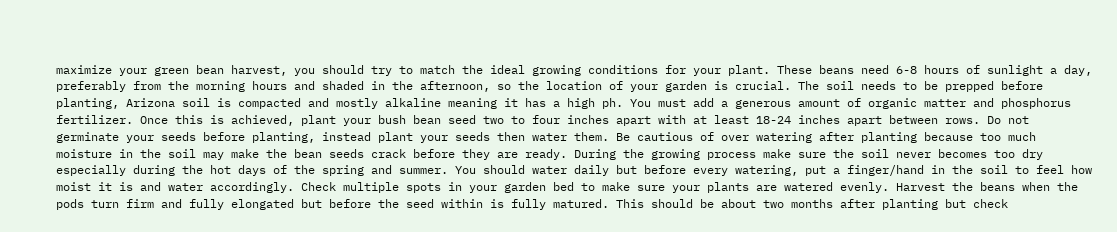maximize your green bean harvest, you should try to match the ideal growing conditions for your plant. These beans need 6-8 hours of sunlight a day, preferably from the morning hours and shaded in the afternoon, so the location of your garden is crucial. The soil needs to be prepped before planting, Arizona soil is compacted and mostly alkaline meaning it has a high ph. You must add a generous amount of organic matter and phosphorus fertilizer. Once this is achieved, plant your bush bean seed two to four inches apart with at least 18-24 inches apart between rows. Do not germinate your seeds before planting, instead plant your seeds then water them. Be cautious of over watering after planting because too much moisture in the soil may make the bean seeds crack before they are ready. During the growing process make sure the soil never becomes too dry especially during the hot days of the spring and summer. You should water daily but before every watering, put a finger/hand in the soil to feel how moist it is and water accordingly. Check multiple spots in your garden bed to make sure your plants are watered evenly. Harvest the beans when the pods turn firm and fully elongated but before the seed within is fully matured. This should be about two months after planting but check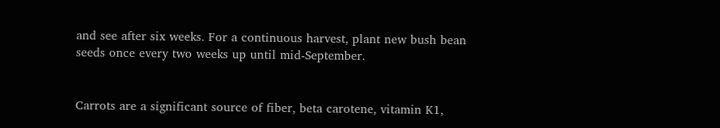and see after six weeks. For a continuous harvest, plant new bush bean seeds once every two weeks up until mid-September.


Carrots are a significant source of fiber, beta carotene, vitamin K1,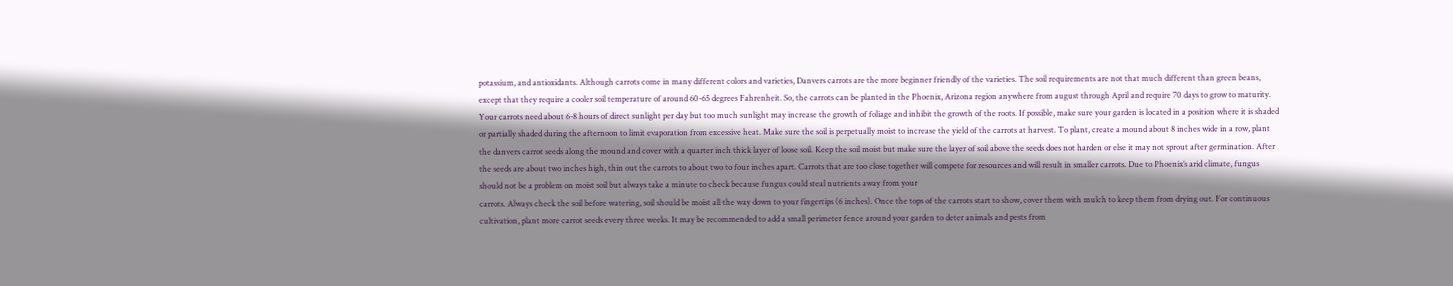potassium, and antioxidants. Although carrots come in many different colors and varieties, Danvers carrots are the more beginner friendly of the varieties. The soil requirements are not that much different than green beans, except that they require a cooler soil temperature of around 60-65 degrees Fahrenheit. So, the carrots can be planted in the Phoenix, Arizona region anywhere from august through April and require 70 days to grow to maturity. Your carrots need about 6-8 hours of direct sunlight per day but too much sunlight may increase the growth of foliage and inhibit the growth of the roots. If possible, make sure your garden is located in a position where it is shaded or partially shaded during the afternoon to limit evaporation from excessive heat. Make sure the soil is perpetually moist to increase the yield of the carrots at harvest. To plant, create a mound about 8 inches wide in a row, plant the danvers carrot seeds along the mound and cover with a quarter inch thick layer of loose soil. Keep the soil moist but make sure the layer of soil above the seeds does not harden or else it may not sprout after germination. After the seeds are about two inches high, thin out the carrots to about two to four inches apart. Carrots that are too close together will compete for resources and will result in smaller carrots. Due to Phoenix’s arid climate, fungus should not be a problem on moist soil but always take a minute to check because fungus could steal nutrients away from your
carrots. Always check the soil before watering, soil should be moist all the way down to your fingertips (6 inches). Once the tops of the carrots start to show, cover them with mulch to keep them from drying out. For continuous cultivation, plant more carrot seeds every three weeks. It may be recommended to add a small perimeter fence around your garden to deter animals and pests from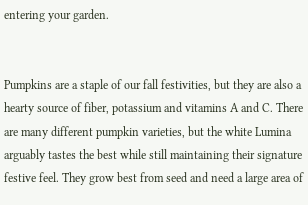entering your garden.


Pumpkins are a staple of our fall festivities, but they are also a hearty source of fiber, potassium and vitamins A and C. There are many different pumpkin varieties, but the white Lumina arguably tastes the best while still maintaining their signature festive feel. They grow best from seed and need a large area of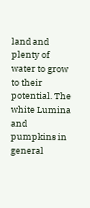land and plenty of water to grow to their potential. The white Lumina and pumpkins in general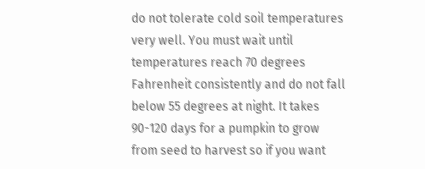do not tolerate cold soil temperatures very well. You must wait until temperatures reach 70 degrees Fahrenheit consistently and do not fall below 55 degrees at night. It takes 90-120 days for a pumpkin to grow from seed to harvest so if you want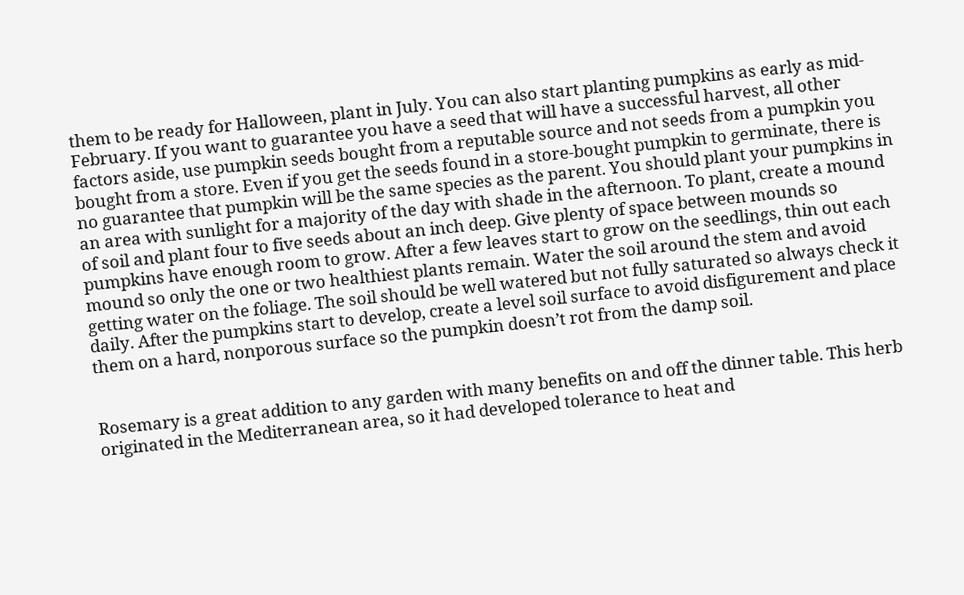them to be ready for Halloween, plant in July. You can also start planting pumpkins as early as mid-February. If you want to guarantee you have a seed that will have a successful harvest, all other factors aside, use pumpkin seeds bought from a reputable source and not seeds from a pumpkin you bought from a store. Even if you get the seeds found in a store-bought pumpkin to germinate, there is no guarantee that pumpkin will be the same species as the parent. You should plant your pumpkins in an area with sunlight for a majority of the day with shade in the afternoon. To plant, create a mound of soil and plant four to five seeds about an inch deep. Give plenty of space between mounds so pumpkins have enough room to grow. After a few leaves start to grow on the seedlings, thin out each mound so only the one or two healthiest plants remain. Water the soil around the stem and avoid getting water on the foliage. The soil should be well watered but not fully saturated so always check it daily. After the pumpkins start to develop, create a level soil surface to avoid disfigurement and place them on a hard, nonporous surface so the pumpkin doesn’t rot from the damp soil.


Rosemary is a great addition to any garden with many benefits on and off the dinner table. This herb originated in the Mediterranean area, so it had developed tolerance to heat and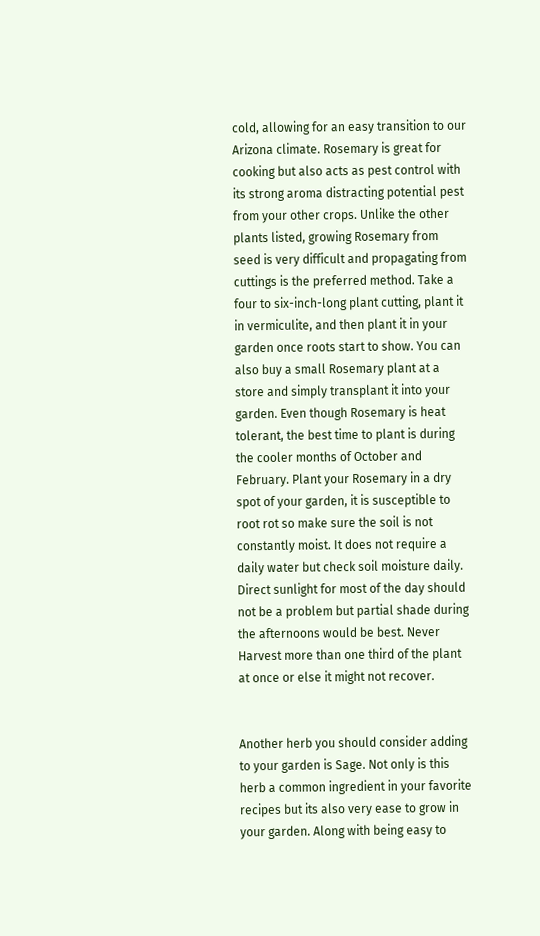cold, allowing for an easy transition to our Arizona climate. Rosemary is great for cooking but also acts as pest control with its strong aroma distracting potential pest from your other crops. Unlike the other plants listed, growing Rosemary from seed is very difficult and propagating from cuttings is the preferred method. Take a four to six-inch-long plant cutting, plant it in vermiculite, and then plant it in your garden once roots start to show. You can also buy a small Rosemary plant at a store and simply transplant it into your garden. Even though Rosemary is heat tolerant, the best time to plant is during the cooler months of October and February. Plant your Rosemary in a dry spot of your garden, it is susceptible to root rot so make sure the soil is not constantly moist. It does not require a daily water but check soil moisture daily. Direct sunlight for most of the day should not be a problem but partial shade during the afternoons would be best. Never Harvest more than one third of the plant at once or else it might not recover.


Another herb you should consider adding to your garden is Sage. Not only is this herb a common ingredient in your favorite recipes but its also very ease to grow in your garden. Along with being easy to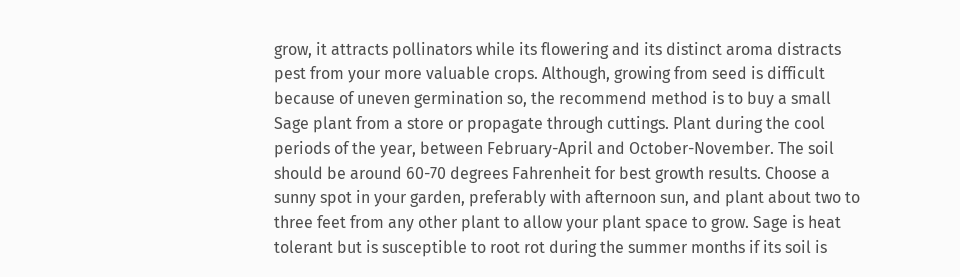grow, it attracts pollinators while its flowering and its distinct aroma distracts pest from your more valuable crops. Although, growing from seed is difficult because of uneven germination so, the recommend method is to buy a small Sage plant from a store or propagate through cuttings. Plant during the cool periods of the year, between February-April and October-November. The soil should be around 60-70 degrees Fahrenheit for best growth results. Choose a sunny spot in your garden, preferably with afternoon sun, and plant about two to three feet from any other plant to allow your plant space to grow. Sage is heat tolerant but is susceptible to root rot during the summer months if its soil is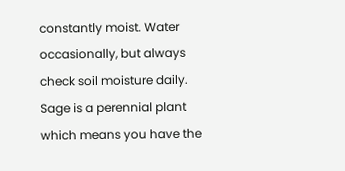constantly moist. Water occasionally, but always check soil moisture daily. Sage is a perennial plant which means you have the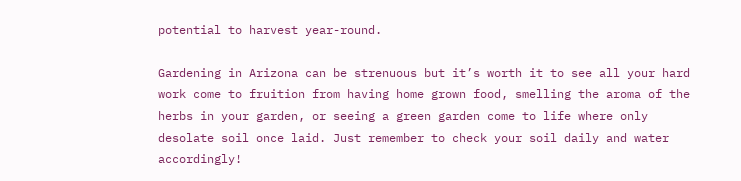potential to harvest year-round.

Gardening in Arizona can be strenuous but it’s worth it to see all your hard work come to fruition from having home grown food, smelling the aroma of the herbs in your garden, or seeing a green garden come to life where only desolate soil once laid. Just remember to check your soil daily and water accordingly!